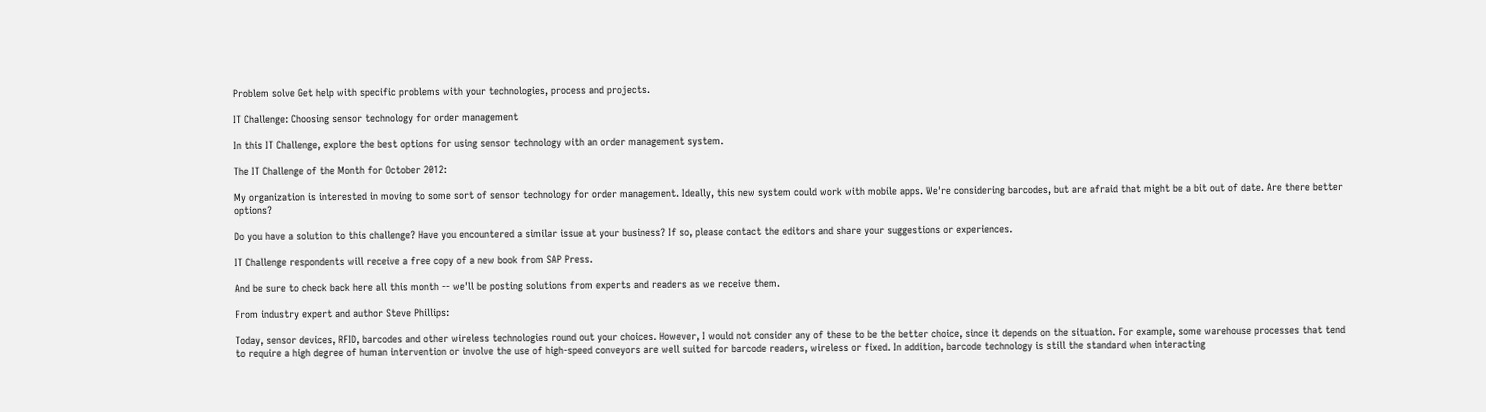Problem solve Get help with specific problems with your technologies, process and projects.

IT Challenge: Choosing sensor technology for order management

In this IT Challenge, explore the best options for using sensor technology with an order management system.

The IT Challenge of the Month for October 2012:

My organization is interested in moving to some sort of sensor technology for order management. Ideally, this new system could work with mobile apps. We're considering barcodes, but are afraid that might be a bit out of date. Are there better options?

Do you have a solution to this challenge? Have you encountered a similar issue at your business? If so, please contact the editors and share your suggestions or experiences.

IT Challenge respondents will receive a free copy of a new book from SAP Press.

And be sure to check back here all this month -- we'll be posting solutions from experts and readers as we receive them.

From industry expert and author Steve Phillips:

Today, sensor devices, RFID, barcodes and other wireless technologies round out your choices. However, I would not consider any of these to be the better choice, since it depends on the situation. For example, some warehouse processes that tend to require a high degree of human intervention or involve the use of high-speed conveyors are well suited for barcode readers, wireless or fixed. In addition, barcode technology is still the standard when interacting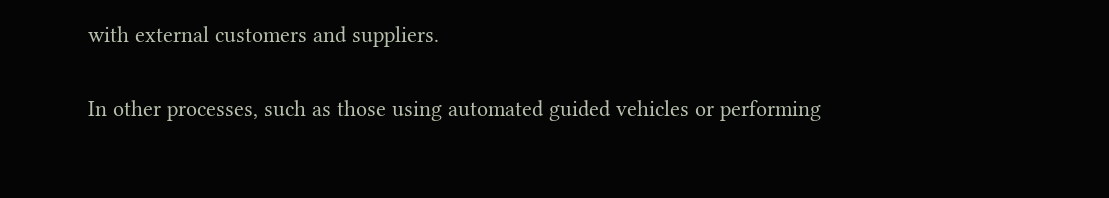with external customers and suppliers.

In other processes, such as those using automated guided vehicles or performing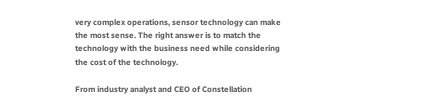very complex operations, sensor technology can make the most sense. The right answer is to match the technology with the business need while considering the cost of the technology.

From industry analyst and CEO of Constellation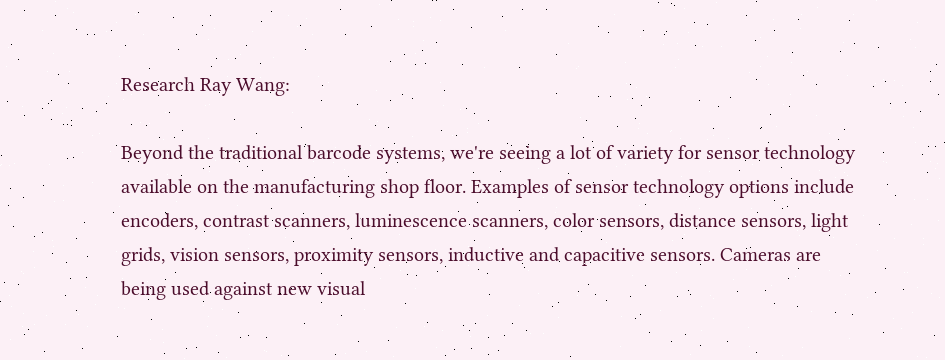Research Ray Wang:

Beyond the traditional barcode systems, we're seeing a lot of variety for sensor technology available on the manufacturing shop floor. Examples of sensor technology options include encoders, contrast scanners, luminescence scanners, color sensors, distance sensors, light grids, vision sensors, proximity sensors, inductive and capacitive sensors. Cameras are being used against new visual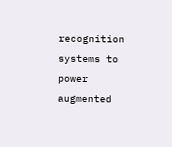recognition systems to power augmented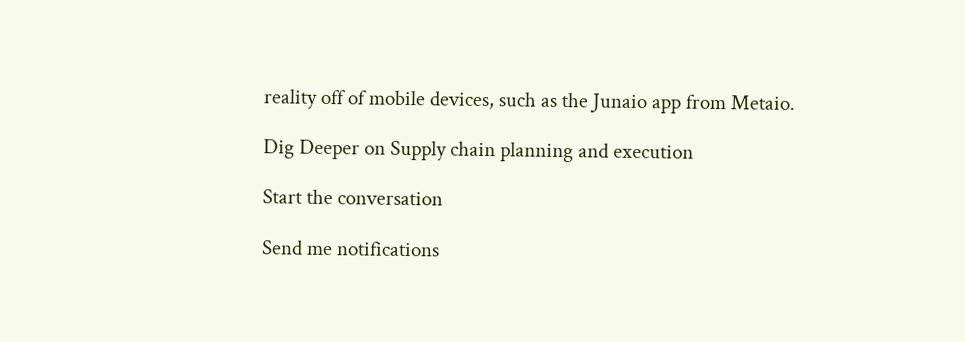reality off of mobile devices, such as the Junaio app from Metaio.

Dig Deeper on Supply chain planning and execution

Start the conversation

Send me notifications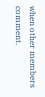when other members comment.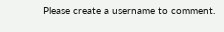Please create a username to comment.